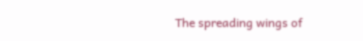The spreading wings of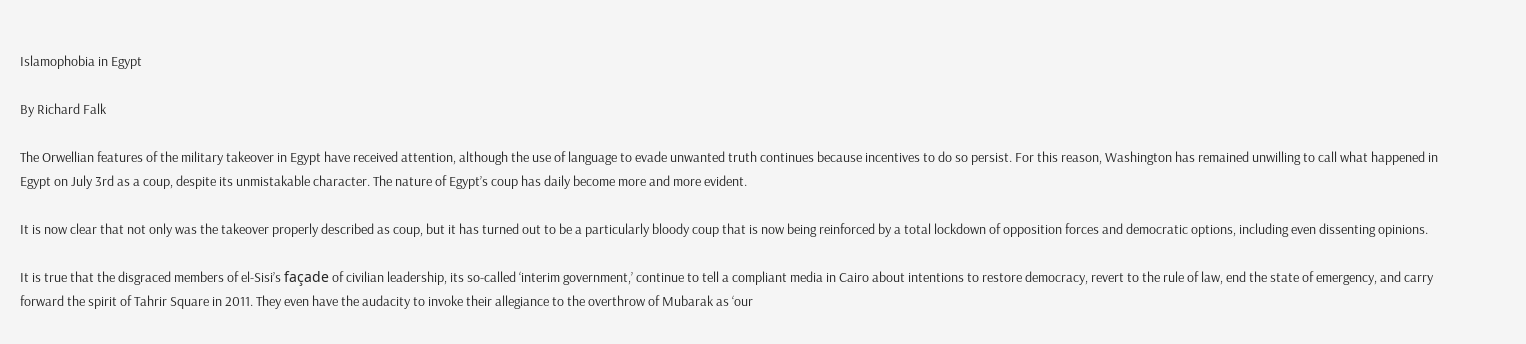Islamophobia in Egypt

By Richard Falk

The Orwellian features of the military takeover in Egypt have received attention, although the use of language to evade unwanted truth continues because incentives to do so persist. For this reason, Washington has remained unwilling to call what happened in Egypt on July 3rd as a coup, despite its unmistakable character. The nature of Egypt’s coup has daily become more and more evident.

It is now clear that not only was the takeover properly described as coup, but it has turned out to be a particularly bloody coup that is now being reinforced by a total lockdown of opposition forces and democratic options, including even dissenting opinions.

It is true that the disgraced members of el-Sisi’s façade of civilian leadership, its so-called ‘interim government,’ continue to tell a compliant media in Cairo about intentions to restore democracy, revert to the rule of law, end the state of emergency, and carry forward the spirit of Tahrir Square in 2011. They even have the audacity to invoke their allegiance to the overthrow of Mubarak as ‘our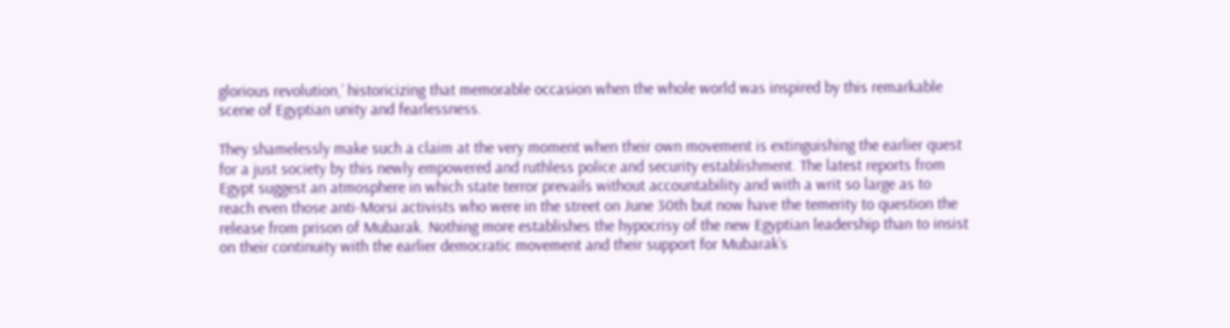glorious revolution,’ historicizing that memorable occasion when the whole world was inspired by this remarkable scene of Egyptian unity and fearlessness.

They shamelessly make such a claim at the very moment when their own movement is extinguishing the earlier quest for a just society by this newly empowered and ruthless police and security establishment. The latest reports from Egypt suggest an atmosphere in which state terror prevails without accountability and with a writ so large as to reach even those anti-Morsi activists who were in the street on June 30th but now have the temerity to question the release from prison of Mubarak. Nothing more establishes the hypocrisy of the new Egyptian leadership than to insist on their continuity with the earlier democratic movement and their support for Mubarak’s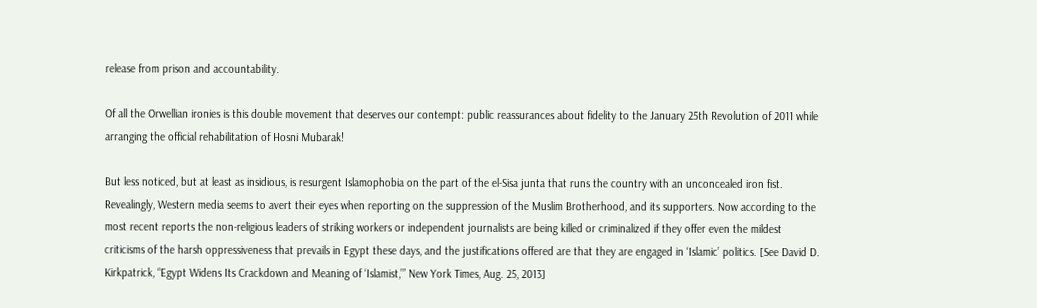release from prison and accountability.

Of all the Orwellian ironies is this double movement that deserves our contempt: public reassurances about fidelity to the January 25th Revolution of 2011 while arranging the official rehabilitation of Hosni Mubarak!

But less noticed, but at least as insidious, is resurgent Islamophobia on the part of the el-Sisa junta that runs the country with an unconcealed iron fist. Revealingly, Western media seems to avert their eyes when reporting on the suppression of the Muslim Brotherhood, and its supporters. Now according to the most recent reports the non-religious leaders of striking workers or independent journalists are being killed or criminalized if they offer even the mildest criticisms of the harsh oppressiveness that prevails in Egypt these days, and the justifications offered are that they are engaged in ‘Islamic’ politics. [See David D. Kirkpatrick, “Egypt Widens Its Crackdown and Meaning of ‘Islamist,’” New York Times, Aug. 25, 2013]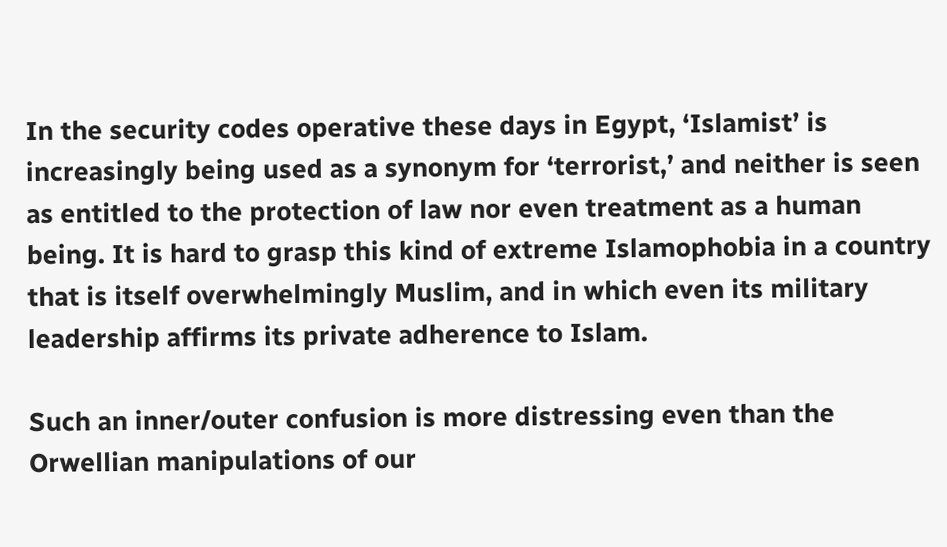In the security codes operative these days in Egypt, ‘Islamist’ is increasingly being used as a synonym for ‘terrorist,’ and neither is seen as entitled to the protection of law nor even treatment as a human being. It is hard to grasp this kind of extreme Islamophobia in a country that is itself overwhelmingly Muslim, and in which even its military leadership affirms its private adherence to Islam.

Such an inner/outer confusion is more distressing even than the Orwellian manipulations of our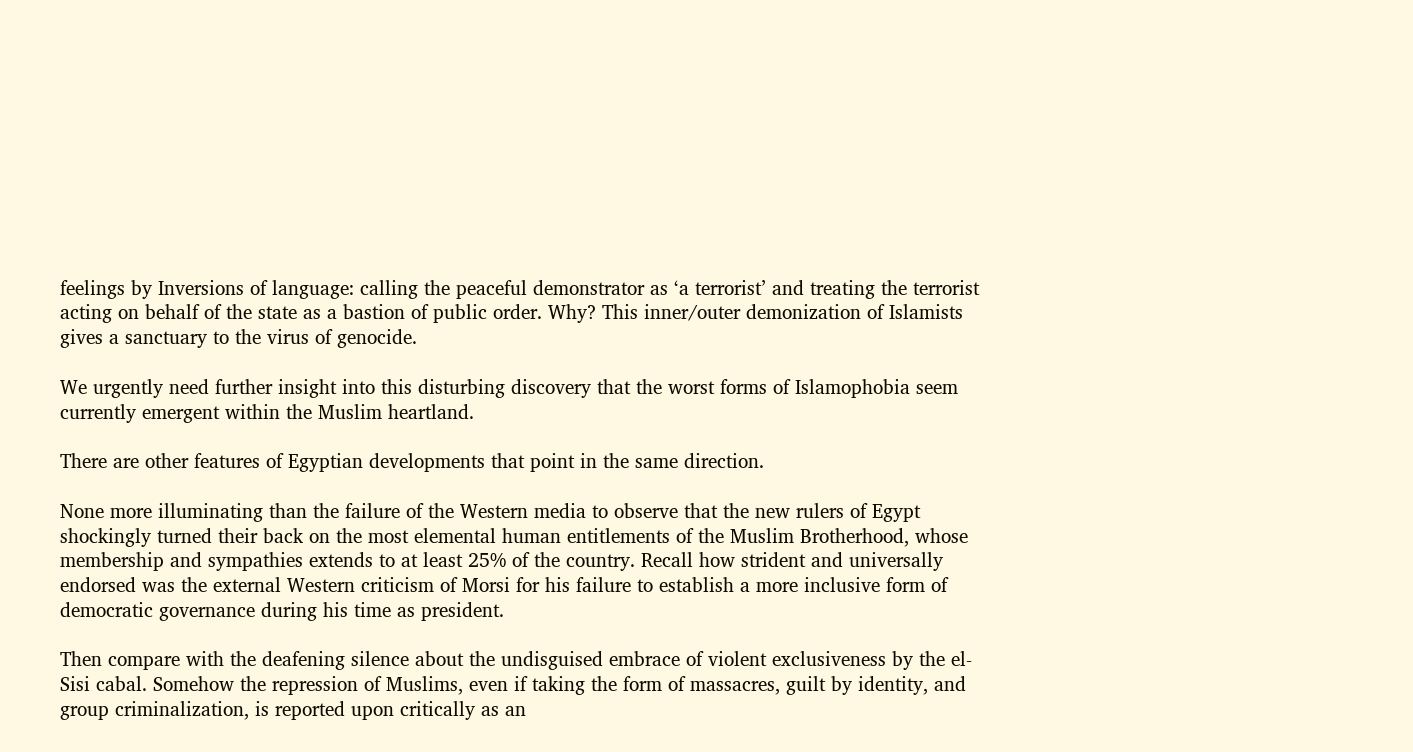feelings by Inversions of language: calling the peaceful demonstrator as ‘a terrorist’ and treating the terrorist acting on behalf of the state as a bastion of public order. Why? This inner/outer demonization of Islamists gives a sanctuary to the virus of genocide.

We urgently need further insight into this disturbing discovery that the worst forms of Islamophobia seem currently emergent within the Muslim heartland.

There are other features of Egyptian developments that point in the same direction.

None more illuminating than the failure of the Western media to observe that the new rulers of Egypt shockingly turned their back on the most elemental human entitlements of the Muslim Brotherhood, whose membership and sympathies extends to at least 25% of the country. Recall how strident and universally endorsed was the external Western criticism of Morsi for his failure to establish a more inclusive form of democratic governance during his time as president.

Then compare with the deafening silence about the undisguised embrace of violent exclusiveness by the el-Sisi cabal. Somehow the repression of Muslims, even if taking the form of massacres, guilt by identity, and group criminalization, is reported upon critically as an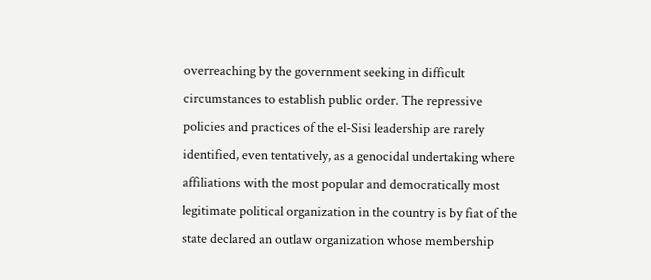overreaching by the government seeking in difficult circumstances to establish public order. The repressive policies and practices of the el-Sisi leadership are rarely identified, even tentatively, as a genocidal undertaking where affiliations with the most popular and democratically most legitimate political organization in the country is by fiat of the state declared an outlaw organization whose membership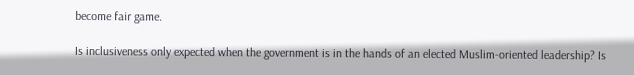become fair game.

Is inclusiveness only expected when the government is in the hands of an elected Muslim-oriented leadership? Is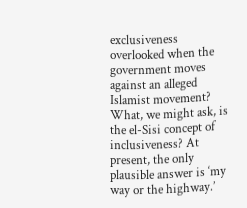exclusiveness overlooked when the government moves against an alleged Islamist movement? What, we might ask, is the el-Sisi concept of inclusiveness? At present, the only plausible answer is ‘my way or the highway.’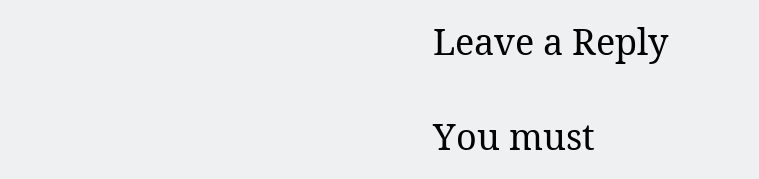Leave a Reply

You must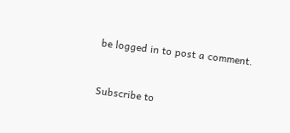be logged in to post a comment.


Subscribe to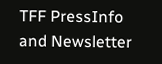TFF PressInfo
and Newsletter